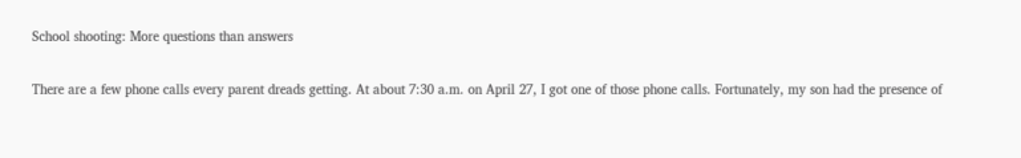School shooting: More questions than answers

There are a few phone calls every parent dreads getting. At about 7:30 a.m. on April 27, I got one of those phone calls. Fortunately, my son had the presence of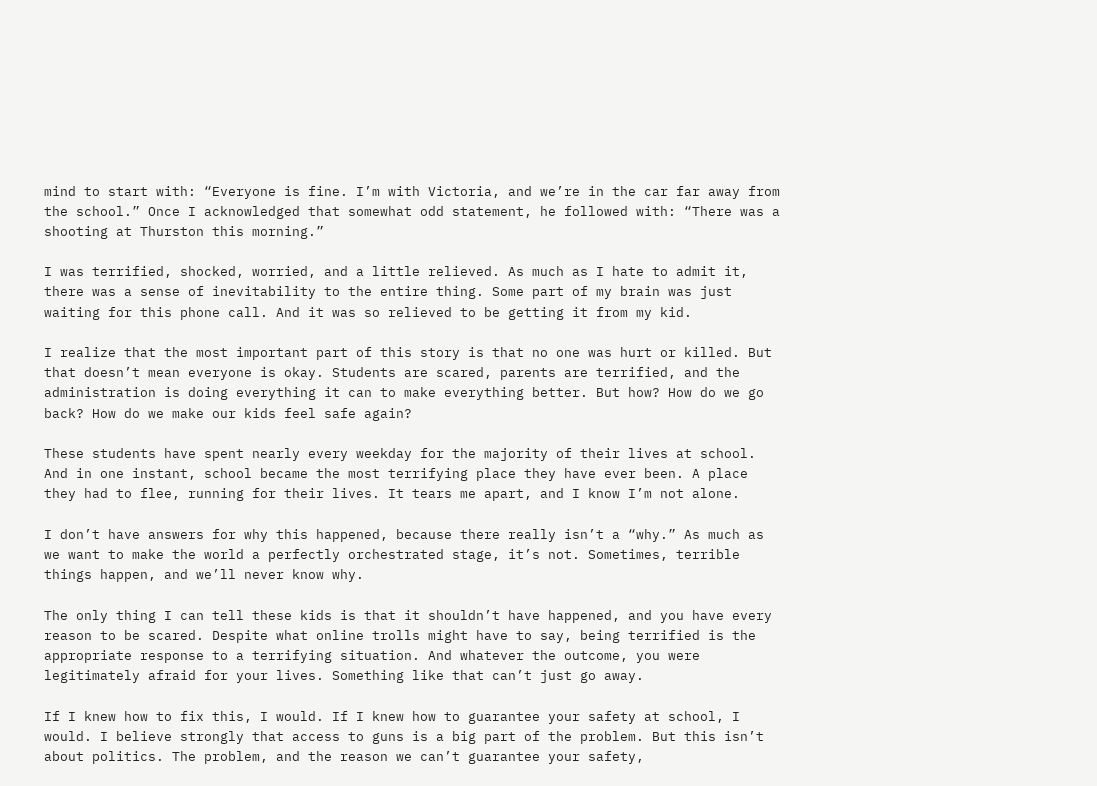mind to start with: “Everyone is fine. I’m with Victoria, and we’re in the car far away from the school.” Once I acknowledged that somewhat odd statement, he followed with: “There was a shooting at Thurston this morning.”

I was terrified, shocked, worried, and a little relieved. As much as I hate to admit it, there was a sense of inevitability to the entire thing. Some part of my brain was just waiting for this phone call. And it was so relieved to be getting it from my kid.

I realize that the most important part of this story is that no one was hurt or killed. But that doesn’t mean everyone is okay. Students are scared, parents are terrified, and the administration is doing everything it can to make everything better. But how? How do we go back? How do we make our kids feel safe again?

These students have spent nearly every weekday for the majority of their lives at school. And in one instant, school became the most terrifying place they have ever been. A place they had to flee, running for their lives. It tears me apart, and I know I’m not alone.

I don’t have answers for why this happened, because there really isn’t a “why.” As much as we want to make the world a perfectly orchestrated stage, it’s not. Sometimes, terrible things happen, and we’ll never know why.

The only thing I can tell these kids is that it shouldn’t have happened, and you have every reason to be scared. Despite what online trolls might have to say, being terrified is the appropriate response to a terrifying situation. And whatever the outcome, you were legitimately afraid for your lives. Something like that can’t just go away.

If I knew how to fix this, I would. If I knew how to guarantee your safety at school, I would. I believe strongly that access to guns is a big part of the problem. But this isn’t about politics. The problem, and the reason we can’t guarantee your safety,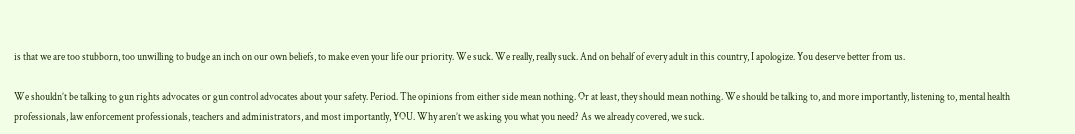is that we are too stubborn, too unwilling to budge an inch on our own beliefs, to make even your life our priority. We suck. We really, really suck. And on behalf of every adult in this country, I apologize. You deserve better from us.

We shouldn’t be talking to gun rights advocates or gun control advocates about your safety. Period. The opinions from either side mean nothing. Or at least, they should mean nothing. We should be talking to, and more importantly, listening to, mental health professionals, law enforcement professionals, teachers and administrators, and most importantly, YOU. Why aren’t we asking you what you need? As we already covered, we suck.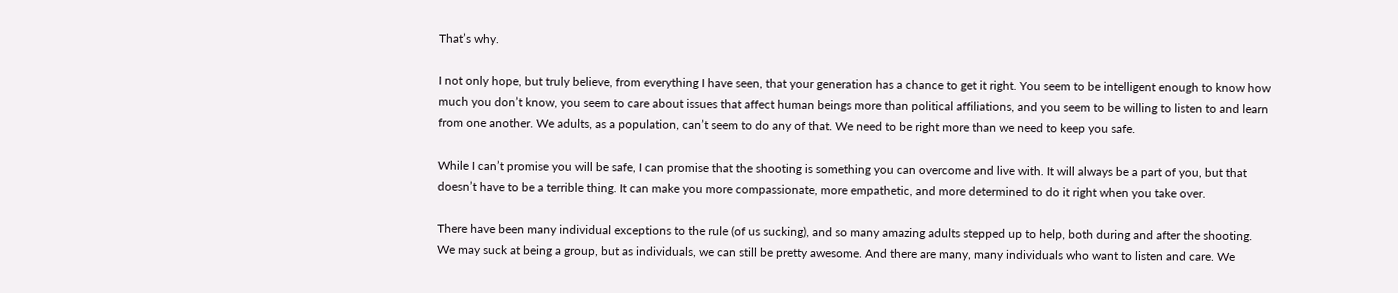That’s why.

I not only hope, but truly believe, from everything I have seen, that your generation has a chance to get it right. You seem to be intelligent enough to know how much you don’t know, you seem to care about issues that affect human beings more than political affiliations, and you seem to be willing to listen to and learn from one another. We adults, as a population, can’t seem to do any of that. We need to be right more than we need to keep you safe.

While I can’t promise you will be safe, I can promise that the shooting is something you can overcome and live with. It will always be a part of you, but that doesn’t have to be a terrible thing. It can make you more compassionate, more empathetic, and more determined to do it right when you take over.

There have been many individual exceptions to the rule (of us sucking), and so many amazing adults stepped up to help, both during and after the shooting. We may suck at being a group, but as individuals, we can still be pretty awesome. And there are many, many individuals who want to listen and care. We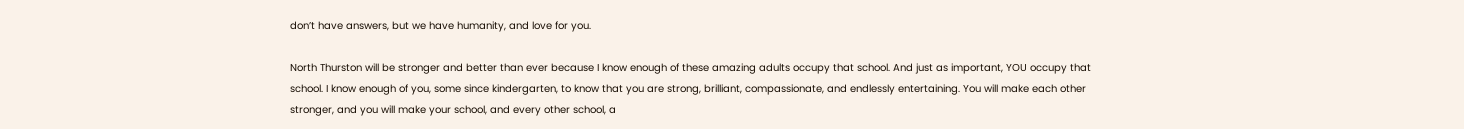don’t have answers, but we have humanity, and love for you.

North Thurston will be stronger and better than ever because I know enough of these amazing adults occupy that school. And just as important, YOU occupy that school. I know enough of you, some since kindergarten, to know that you are strong, brilliant, compassionate, and endlessly entertaining. You will make each other stronger, and you will make your school, and every other school, a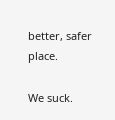better, safer place.

We suck.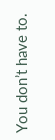You don’t have to.